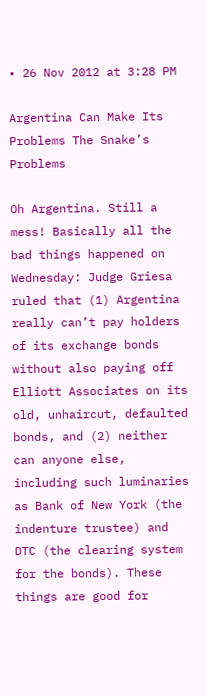• 26 Nov 2012 at 3:28 PM

Argentina Can Make Its Problems The Snake’s Problems

Oh Argentina. Still a mess! Basically all the bad things happened on Wednesday: Judge Griesa ruled that (1) Argentina really can’t pay holders of its exchange bonds without also paying off Elliott Associates on its old, unhaircut, defaulted bonds, and (2) neither can anyone else, including such luminaries as Bank of New York (the indenture trustee) and DTC (the clearing system for the bonds). These things are good for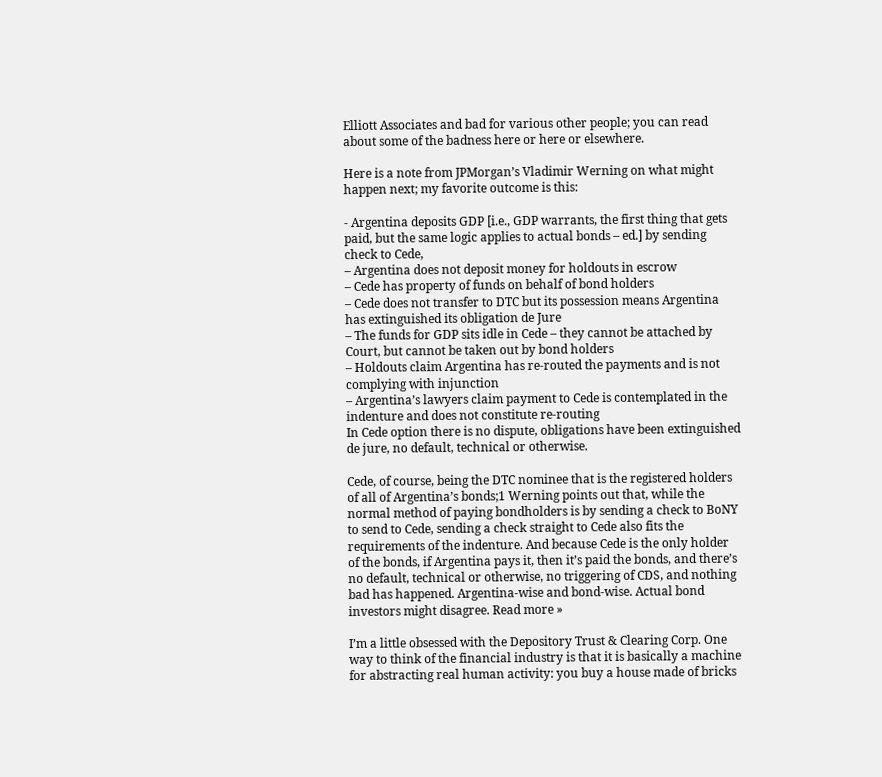Elliott Associates and bad for various other people; you can read about some of the badness here or here or elsewhere.

Here is a note from JPMorgan’s Vladimir Werning on what might happen next; my favorite outcome is this:

- Argentina deposits GDP [i.e., GDP warrants, the first thing that gets paid, but the same logic applies to actual bonds – ed.] by sending check to Cede,
– Argentina does not deposit money for holdouts in escrow
– Cede has property of funds on behalf of bond holders
– Cede does not transfer to DTC but its possession means Argentina has extinguished its obligation de Jure
– The funds for GDP sits idle in Cede – they cannot be attached by Court, but cannot be taken out by bond holders
– Holdouts claim Argentina has re-routed the payments and is not complying with injunction
– Argentina’s lawyers claim payment to Cede is contemplated in the indenture and does not constitute re-routing
In Cede option there is no dispute, obligations have been extinguished de jure, no default, technical or otherwise.

Cede, of course, being the DTC nominee that is the registered holders of all of Argentina’s bonds;1 Werning points out that, while the normal method of paying bondholders is by sending a check to BoNY to send to Cede, sending a check straight to Cede also fits the requirements of the indenture. And because Cede is the only holder of the bonds, if Argentina pays it, then it’s paid the bonds, and there’s no default, technical or otherwise, no triggering of CDS, and nothing bad has happened. Argentina-wise and bond-wise. Actual bond investors might disagree. Read more »

I’m a little obsessed with the Depository Trust & Clearing Corp. One way to think of the financial industry is that it is basically a machine for abstracting real human activity: you buy a house made of bricks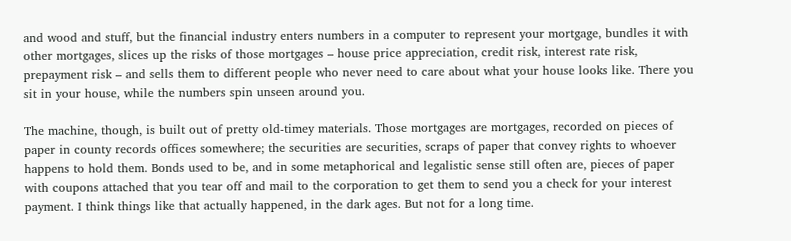and wood and stuff, but the financial industry enters numbers in a computer to represent your mortgage, bundles it with other mortgages, slices up the risks of those mortgages – house price appreciation, credit risk, interest rate risk, prepayment risk – and sells them to different people who never need to care about what your house looks like. There you sit in your house, while the numbers spin unseen around you.

The machine, though, is built out of pretty old-timey materials. Those mortgages are mortgages, recorded on pieces of paper in county records offices somewhere; the securities are securities, scraps of paper that convey rights to whoever happens to hold them. Bonds used to be, and in some metaphorical and legalistic sense still often are, pieces of paper with coupons attached that you tear off and mail to the corporation to get them to send you a check for your interest payment. I think things like that actually happened, in the dark ages. But not for a long time.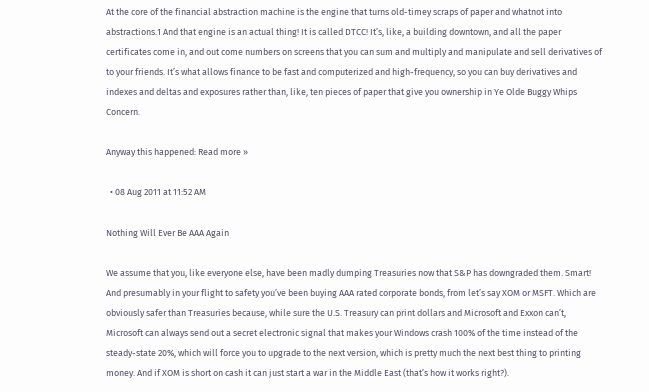At the core of the financial abstraction machine is the engine that turns old-timey scraps of paper and whatnot into abstractions.1 And that engine is an actual thing! It is called DTCC! It’s, like, a building downtown, and all the paper certificates come in, and out come numbers on screens that you can sum and multiply and manipulate and sell derivatives of to your friends. It’s what allows finance to be fast and computerized and high-frequency, so you can buy derivatives and indexes and deltas and exposures rather than, like, ten pieces of paper that give you ownership in Ye Olde Buggy Whips Concern.

Anyway this happened: Read more »

  • 08 Aug 2011 at 11:52 AM

Nothing Will Ever Be AAA Again

We assume that you, like everyone else, have been madly dumping Treasuries now that S&P has downgraded them. Smart! And presumably in your flight to safety you’ve been buying AAA rated corporate bonds, from let’s say XOM or MSFT. Which are obviously safer than Treasuries because, while sure the U.S. Treasury can print dollars and Microsoft and Exxon can’t, Microsoft can always send out a secret electronic signal that makes your Windows crash 100% of the time instead of the steady-state 20%, which will force you to upgrade to the next version, which is pretty much the next best thing to printing money. And if XOM is short on cash it can just start a war in the Middle East (that’s how it works right?).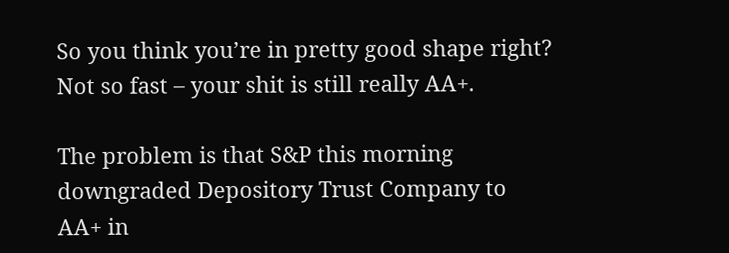So you think you’re in pretty good shape right? Not so fast – your shit is still really AA+.

The problem is that S&P this morning downgraded Depository Trust Company to AA+ in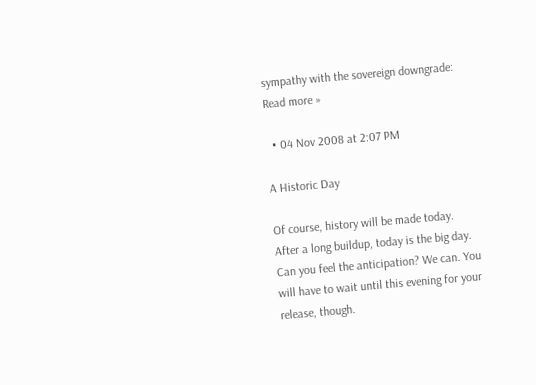sympathy with the sovereign downgrade:
Read more »

  • 04 Nov 2008 at 2:07 PM

A Historic Day

Of course, history will be made today. After a long buildup, today is the big day. Can you feel the anticipation? We can. You will have to wait until this evening for your release, though.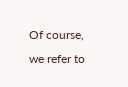Of course, we refer to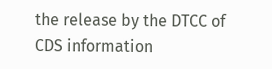the release by the DTCC of CDS information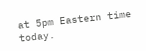at 5pm Eastern time today.